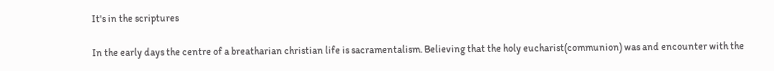It's in the scriptures

In the early days the centre of a breatharian christian life is sacramentalism. Believing that the holy eucharist(communion) was and encounter with the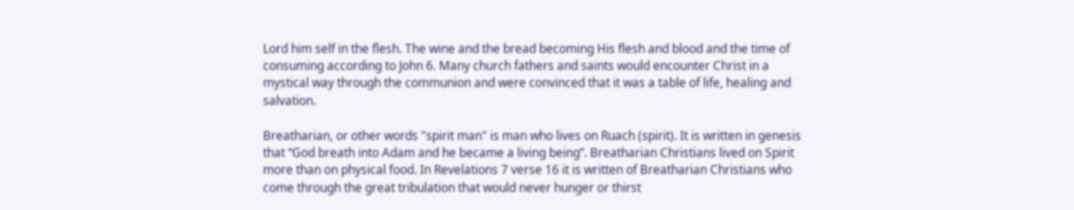Lord him self in the flesh. The wine and the bread becoming His flesh and blood and the time of consuming according to John 6. Many church fathers and saints would encounter Christ in a mystical way through the communion and were convinced that it was a table of life, healing and salvation.

Breatharian, or other words "spirit man" is man who lives on Ruach (spirit). It is written in genesis that “God breath into Adam and he became a living being”. Breatharian Christians lived on Spirit more than on physical food. In Revelations 7 verse 16 it is written of Breatharian Christians who come through the great tribulation that would never hunger or thirst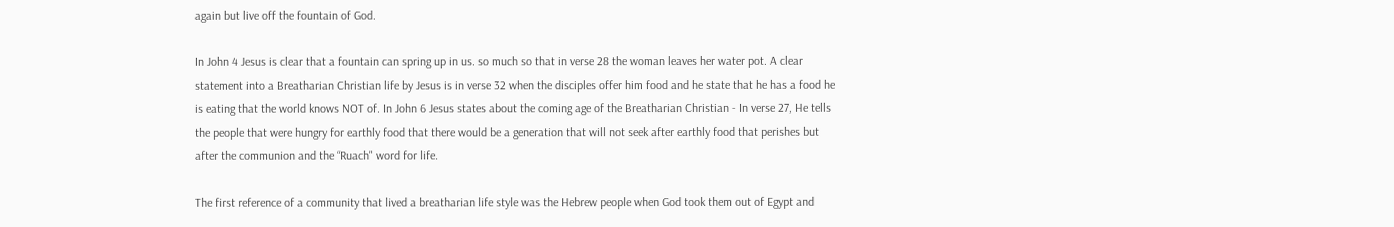again but live off the fountain of God.

In John 4 Jesus is clear that a fountain can spring up in us. so much so that in verse 28 the woman leaves her water pot. A clear statement into a Breatharian Christian life by Jesus is in verse 32 when the disciples offer him food and he state that he has a food he is eating that the world knows NOT of. In John 6 Jesus states about the coming age of the Breatharian Christian - In verse 27, He tells the people that were hungry for earthly food that there would be a generation that will not seek after earthly food that perishes but after the communion and the “Ruach" word for life.

The first reference of a community that lived a breatharian life style was the Hebrew people when God took them out of Egypt and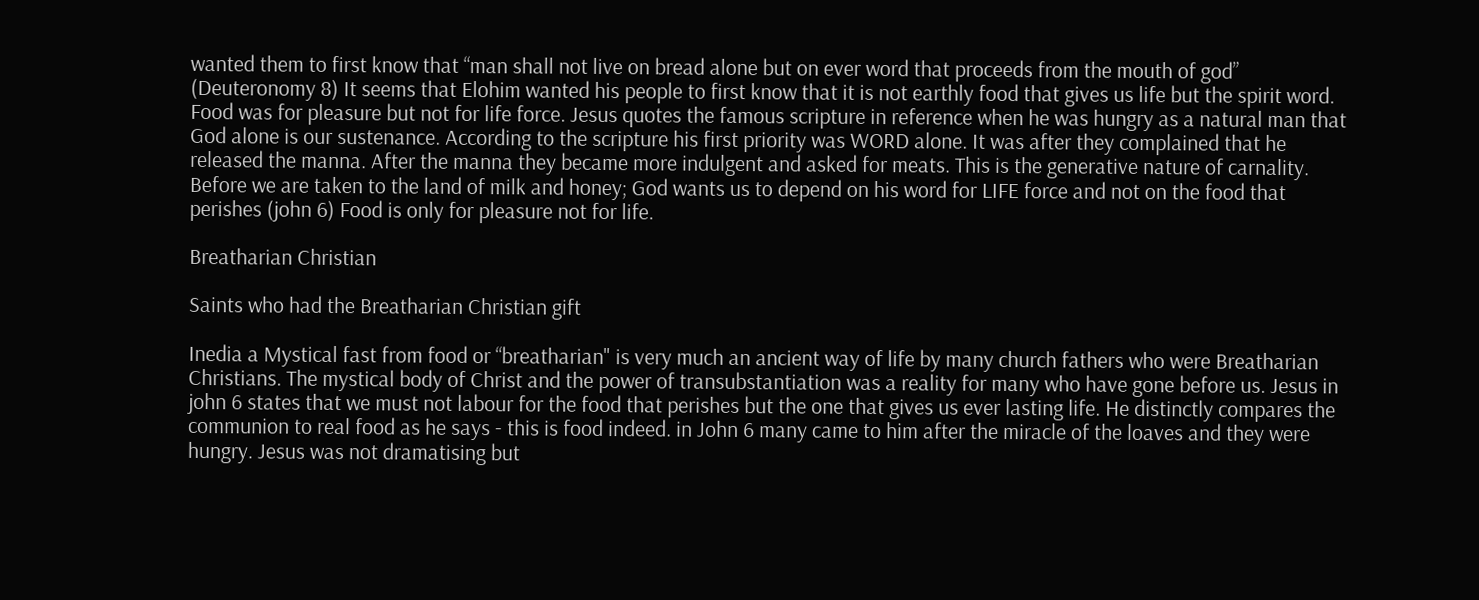wanted them to first know that “man shall not live on bread alone but on ever word that proceeds from the mouth of god” (Deuteronomy 8) It seems that Elohim wanted his people to first know that it is not earthly food that gives us life but the spirit word. Food was for pleasure but not for life force. Jesus quotes the famous scripture in reference when he was hungry as a natural man that God alone is our sustenance. According to the scripture his first priority was WORD alone. It was after they complained that he released the manna. After the manna they became more indulgent and asked for meats. This is the generative nature of carnality. Before we are taken to the land of milk and honey; God wants us to depend on his word for LIFE force and not on the food that perishes (john 6) Food is only for pleasure not for life.

Breatharian Christian

Saints who had the Breatharian Christian gift

Inedia a Mystical fast from food or “breatharian" is very much an ancient way of life by many church fathers who were Breatharian Christians. The mystical body of Christ and the power of transubstantiation was a reality for many who have gone before us. Jesus in john 6 states that we must not labour for the food that perishes but the one that gives us ever lasting life. He distinctly compares the communion to real food as he says - this is food indeed. in John 6 many came to him after the miracle of the loaves and they were hungry. Jesus was not dramatising but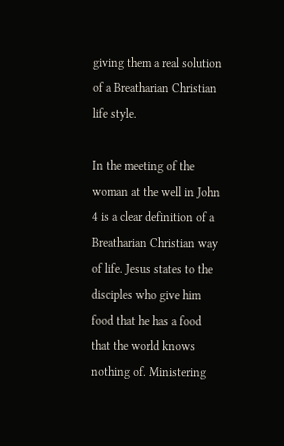giving them a real solution of a Breatharian Christian life style.

In the meeting of the woman at the well in John 4 is a clear definition of a Breatharian Christian way of life. Jesus states to the disciples who give him food that he has a food that the world knows nothing of. Ministering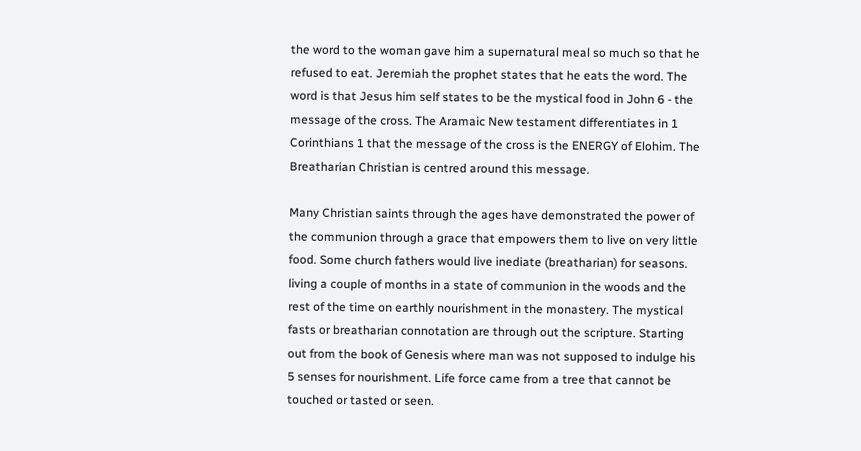the word to the woman gave him a supernatural meal so much so that he refused to eat. Jeremiah the prophet states that he eats the word. The word is that Jesus him self states to be the mystical food in John 6 - the message of the cross. The Aramaic New testament differentiates in 1 Corinthians 1 that the message of the cross is the ENERGY of Elohim. The Breatharian Christian is centred around this message.

Many Christian saints through the ages have demonstrated the power of the communion through a grace that empowers them to live on very little food. Some church fathers would live inediate (breatharian) for seasons. living a couple of months in a state of communion in the woods and the rest of the time on earthly nourishment in the monastery. The mystical fasts or breatharian connotation are through out the scripture. Starting out from the book of Genesis where man was not supposed to indulge his 5 senses for nourishment. Life force came from a tree that cannot be touched or tasted or seen.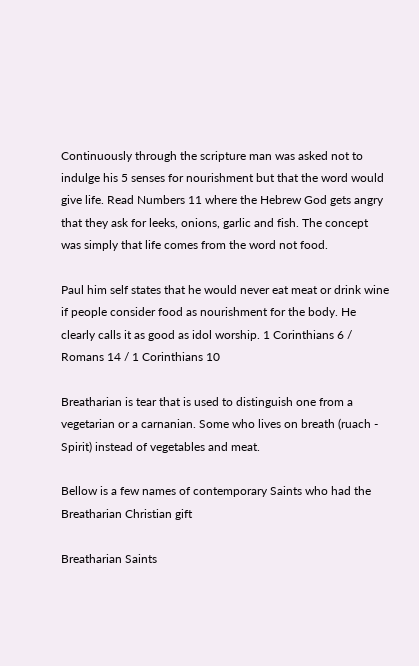Continuously through the scripture man was asked not to indulge his 5 senses for nourishment but that the word would give life. Read Numbers 11 where the Hebrew God gets angry that they ask for leeks, onions, garlic and fish. The concept was simply that life comes from the word not food.

Paul him self states that he would never eat meat or drink wine if people consider food as nourishment for the body. He clearly calls it as good as idol worship. 1 Corinthians 6 / Romans 14 / 1 Corinthians 10

Breatharian is tear that is used to distinguish one from a vegetarian or a carnanian. Some who lives on breath (ruach - Spirit) instead of vegetables and meat.

Bellow is a few names of contemporary Saints who had the Breatharian Christian gift

Breatharian Saints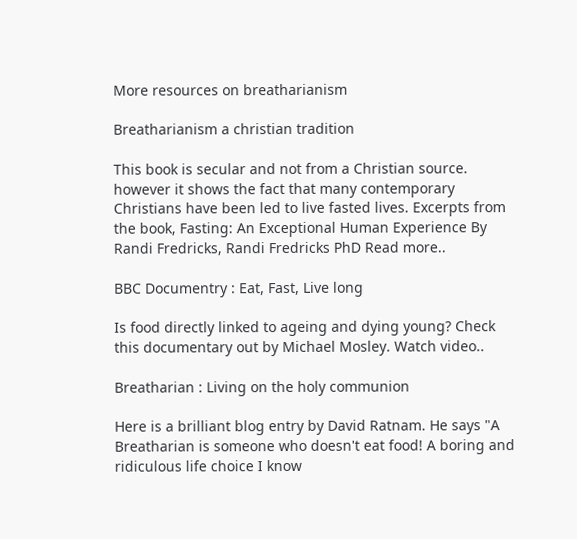More resources on breatharianism

Breatharianism a christian tradition

This book is secular and not from a Christian source. however it shows the fact that many contemporary Christians have been led to live fasted lives. Excerpts from the book, Fasting: An Exceptional Human Experience By Randi Fredricks, Randi Fredricks PhD Read more..

BBC Documentry : Eat, Fast, Live long

Is food directly linked to ageing and dying young? Check this documentary out by Michael Mosley. Watch video..

Breatharian : Living on the holy communion

Here is a brilliant blog entry by David Ratnam. He says "A Breatharian is someone who doesn't eat food! A boring and ridiculous life choice I know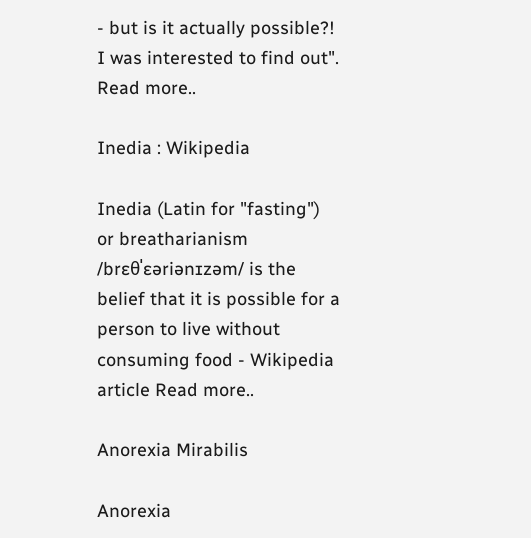- but is it actually possible?! I was interested to find out". Read more..

Inedia : Wikipedia

Inedia (Latin for "fasting") or breatharianism /brɛθˈɛəriənɪzəm/ is the belief that it is possible for a person to live without consuming food - Wikipedia article Read more..

Anorexia Mirabilis

Anorexia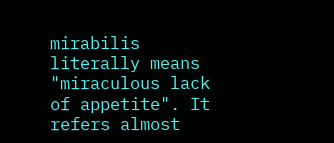mirabilis literally means "miraculous lack of appetite". It refers almost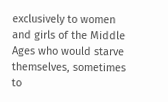exclusively to women and girls of the Middle Ages who would starve themselves, sometimes to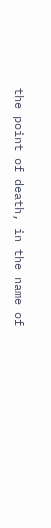the point of death, in the name of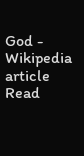God - Wikipedia article Read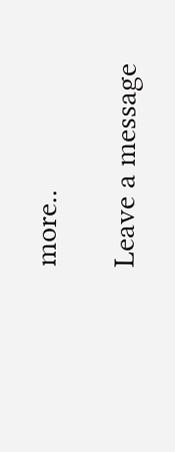more..

Leave a message